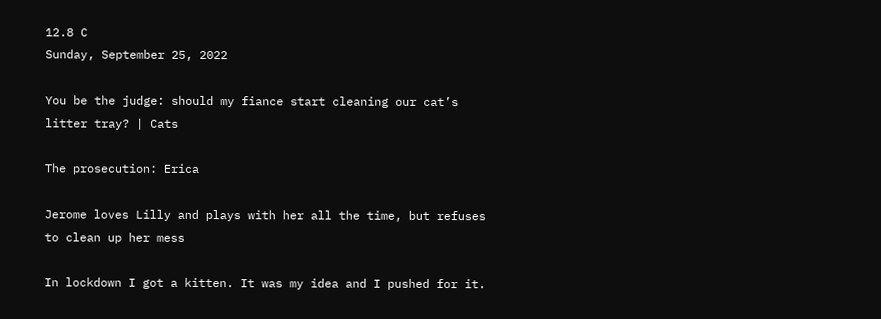12.8 C
Sunday, September 25, 2022

You be the judge: should my fiance start cleaning our cat’s litter tray? | Cats

The prosecution: Erica

Jerome loves Lilly and plays with her all the time, but refuses to clean up her mess

In lockdown I got a kitten. It was my idea and I pushed for it.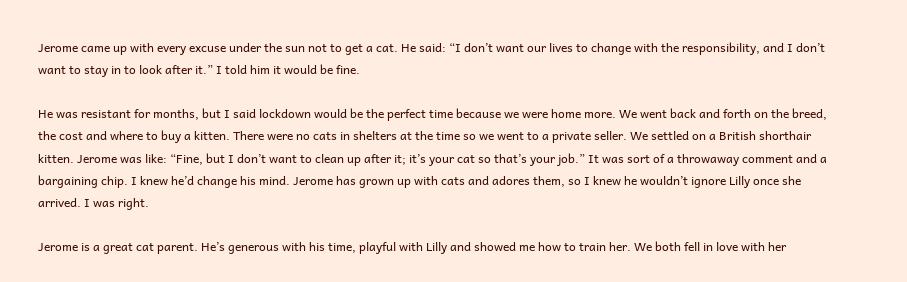Jerome came up with every excuse under the sun not to get a cat. He said: “I don’t want our lives to change with the responsibility, and I don’t want to stay in to look after it.” I told him it would be fine.

He was resistant for months, but I said lockdown would be the perfect time because we were home more. We went back and forth on the breed, the cost and where to buy a kitten. There were no cats in shelters at the time so we went to a private seller. We settled on a British shorthair kitten. Jerome was like: “Fine, but I don’t want to clean up after it; it’s your cat so that’s your job.” It was sort of a throwaway comment and a bargaining chip. I knew he’d change his mind. Jerome has grown up with cats and adores them, so I knew he wouldn’t ignore Lilly once she arrived. I was right.

Jerome is a great cat parent. He’s generous with his time, playful with Lilly and showed me how to train her. We both fell in love with her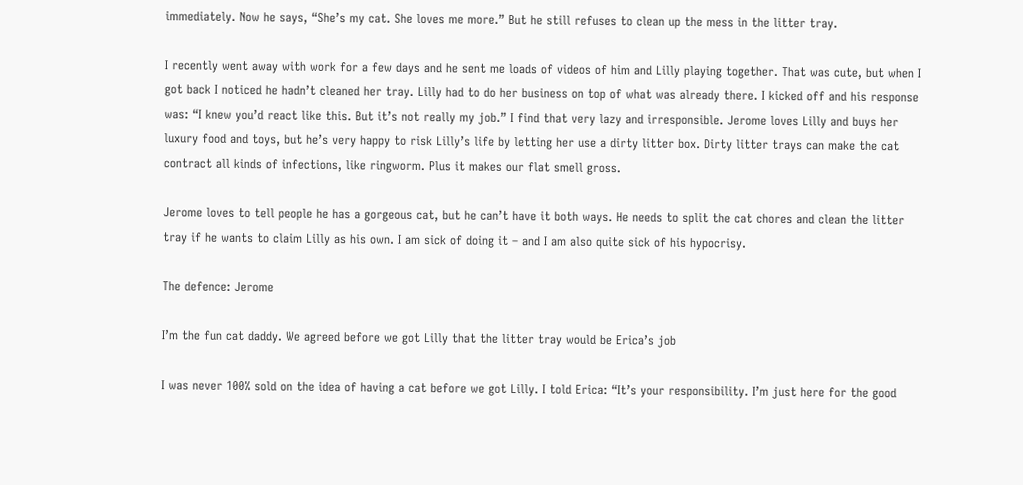immediately. Now he says, “She’s my cat. She loves me more.” But he still refuses to clean up the mess in the litter tray.

I recently went away with work for a few days and he sent me loads of videos of him and Lilly playing together. That was cute, but when I got back I noticed he hadn’t cleaned her tray. Lilly had to do her business on top of what was already there. I kicked off and his response was: “I knew you’d react like this. But it’s not really my job.” I find that very lazy and irresponsible. Jerome loves Lilly and buys her luxury food and toys, but he’s very happy to risk Lilly’s life by letting her use a dirty litter box. Dirty litter trays can make the cat contract all kinds of infections, like ringworm. Plus it makes our flat smell gross.

Jerome loves to tell people he has a gorgeous cat, but he can’t have it both ways. He needs to split the cat chores and clean the litter tray if he wants to claim Lilly as his own. I am sick of doing it – and I am also quite sick of his hypocrisy.

The defence: Jerome

I’m the fun cat daddy. We agreed before we got Lilly that the litter tray would be Erica’s job

I was never 100% sold on the idea of having a cat before we got Lilly. I told Erica: “It’s your responsibility. I’m just here for the good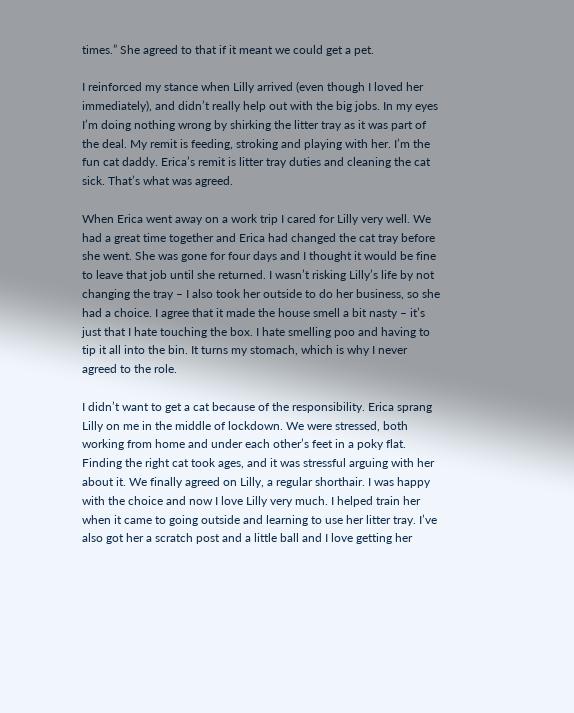times.” She agreed to that if it meant we could get a pet.

I reinforced my stance when Lilly arrived (even though I loved her immediately), and didn’t really help out with the big jobs. In my eyes I’m doing nothing wrong by shirking the litter tray as it was part of the deal. My remit is feeding, stroking and playing with her. I’m the fun cat daddy. Erica’s remit is litter tray duties and cleaning the cat sick. That’s what was agreed.

When Erica went away on a work trip I cared for Lilly very well. We had a great time together and Erica had changed the cat tray before she went. She was gone for four days and I thought it would be fine to leave that job until she returned. I wasn’t risking Lilly’s life by not changing the tray – I also took her outside to do her business, so she had a choice. I agree that it made the house smell a bit nasty – it’s just that I hate touching the box. I hate smelling poo and having to tip it all into the bin. It turns my stomach, which is why I never agreed to the role.

I didn’t want to get a cat because of the responsibility. Erica sprang Lilly on me in the middle of lockdown. We were stressed, both working from home and under each other’s feet in a poky flat. Finding the right cat took ages, and it was stressful arguing with her about it. We finally agreed on Lilly, a regular shorthair. I was happy with the choice and now I love Lilly very much. I helped train her when it came to going outside and learning to use her litter tray. I’ve also got her a scratch post and a little ball and I love getting her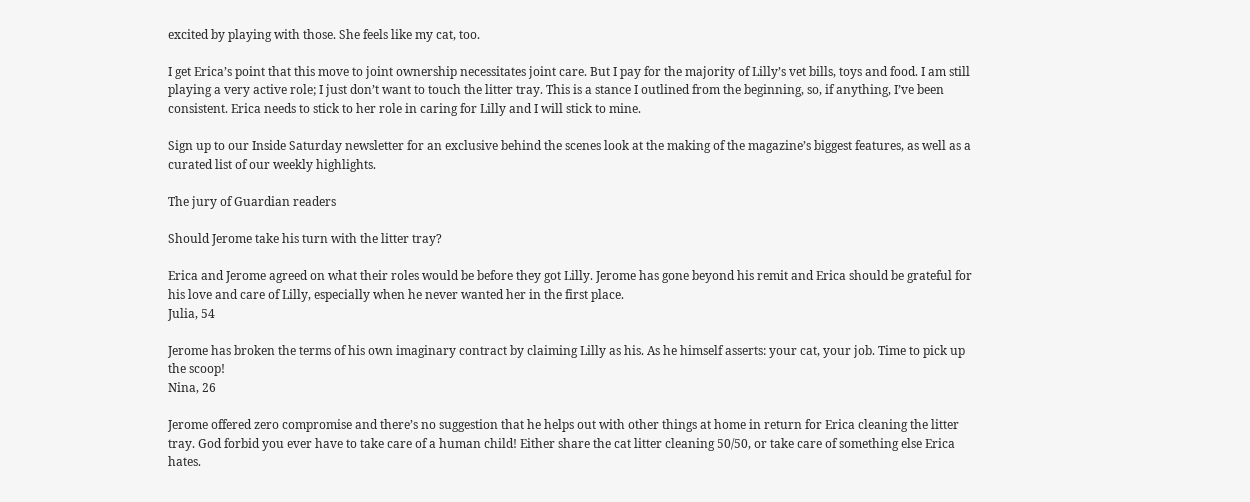excited by playing with those. She feels like my cat, too.

I get Erica’s point that this move to joint ownership necessitates joint care. But I pay for the majority of Lilly’s vet bills, toys and food. I am still playing a very active role; I just don’t want to touch the litter tray. This is a stance I outlined from the beginning, so, if anything, I’ve been consistent. Erica needs to stick to her role in caring for Lilly and I will stick to mine.

Sign up to our Inside Saturday newsletter for an exclusive behind the scenes look at the making of the magazine’s biggest features, as well as a curated list of our weekly highlights.

The jury of Guardian readers

Should Jerome take his turn with the litter tray?

Erica and Jerome agreed on what their roles would be before they got Lilly. Jerome has gone beyond his remit and Erica should be grateful for his love and care of Lilly, especially when he never wanted her in the first place.
Julia, 54

Jerome has broken the terms of his own imaginary contract by claiming Lilly as his. As he himself asserts: your cat, your job. Time to pick up the scoop!
Nina, 26

Jerome offered zero compromise and there’s no suggestion that he helps out with other things at home in return for Erica cleaning the litter tray. God forbid you ever have to take care of a human child! Either share the cat litter cleaning 50/50, or take care of something else Erica hates.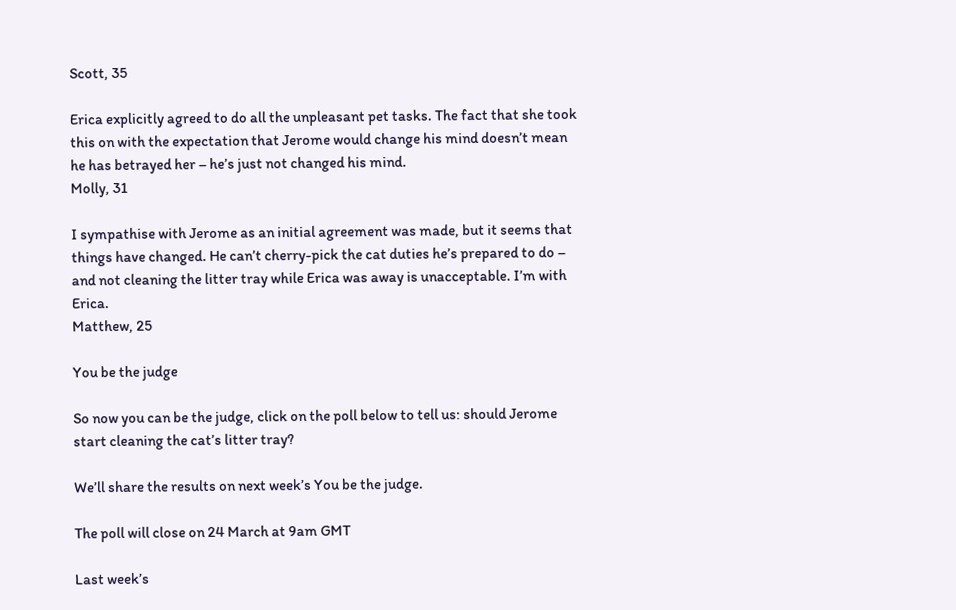Scott, 35

Erica explicitly agreed to do all the unpleasant pet tasks. The fact that she took this on with the expectation that Jerome would change his mind doesn’t mean he has betrayed her – he’s just not changed his mind.
Molly, 31

I sympathise with Jerome as an initial agreement was made, but it seems that things have changed. He can’t cherry-pick the cat duties he’s prepared to do – and not cleaning the litter tray while Erica was away is unacceptable. I’m with Erica.
Matthew, 25

You be the judge

So now you can be the judge, click on the poll below to tell us: should Jerome start cleaning the cat’s litter tray?

We’ll share the results on next week’s You be the judge.

The poll will close on 24 March at 9am GMT

Last week’s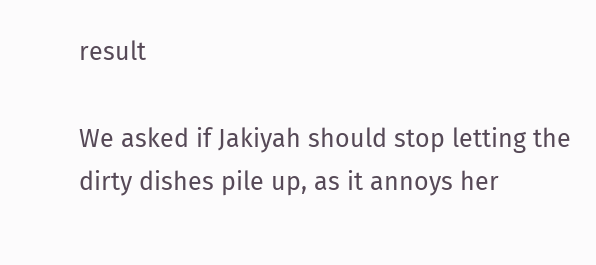result

We asked if Jakiyah should stop letting the dirty dishes pile up, as it annoys her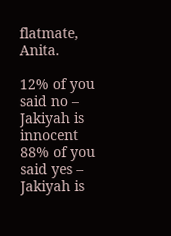flatmate, Anita.

12% of you said no – Jakiyah is innocent
88% of you said yes – Jakiyah is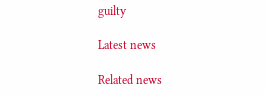guilty

Latest news

Related news